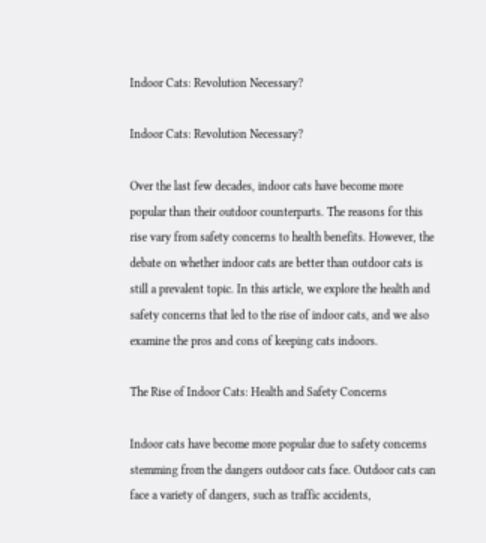Indoor Cats: Revolution Necessary?

Indoor Cats: Revolution Necessary?

Over the last few decades, indoor cats have become more popular than their outdoor counterparts. The reasons for this rise vary from safety concerns to health benefits. However, the debate on whether indoor cats are better than outdoor cats is still a prevalent topic. In this article, we explore the health and safety concerns that led to the rise of indoor cats, and we also examine the pros and cons of keeping cats indoors.

The Rise of Indoor Cats: Health and Safety Concerns

Indoor cats have become more popular due to safety concerns stemming from the dangers outdoor cats face. Outdoor cats can face a variety of dangers, such as traffic accidents,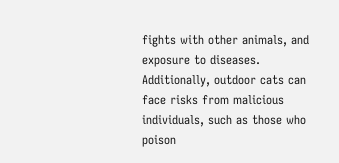fights with other animals, and exposure to diseases. Additionally, outdoor cats can face risks from malicious individuals, such as those who poison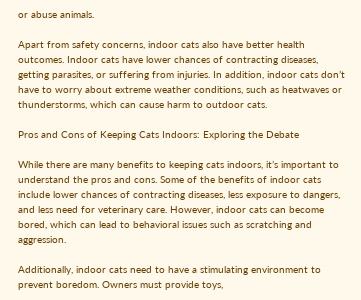or abuse animals.

Apart from safety concerns, indoor cats also have better health outcomes. Indoor cats have lower chances of contracting diseases, getting parasites, or suffering from injuries. In addition, indoor cats don’t have to worry about extreme weather conditions, such as heatwaves or thunderstorms, which can cause harm to outdoor cats.

Pros and Cons of Keeping Cats Indoors: Exploring the Debate

While there are many benefits to keeping cats indoors, it’s important to understand the pros and cons. Some of the benefits of indoor cats include lower chances of contracting diseases, less exposure to dangers, and less need for veterinary care. However, indoor cats can become bored, which can lead to behavioral issues such as scratching and aggression.

Additionally, indoor cats need to have a stimulating environment to prevent boredom. Owners must provide toys,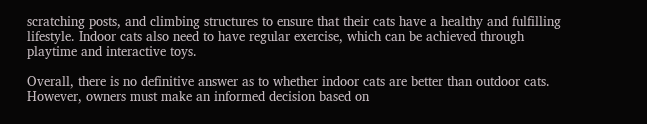scratching posts, and climbing structures to ensure that their cats have a healthy and fulfilling lifestyle. Indoor cats also need to have regular exercise, which can be achieved through playtime and interactive toys.

Overall, there is no definitive answer as to whether indoor cats are better than outdoor cats. However, owners must make an informed decision based on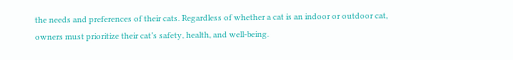the needs and preferences of their cats. Regardless of whether a cat is an indoor or outdoor cat, owners must prioritize their cat’s safety, health, and well-being.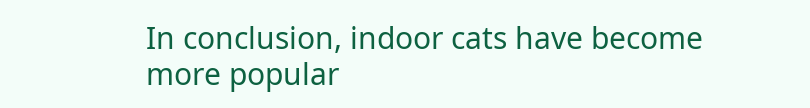In conclusion, indoor cats have become more popular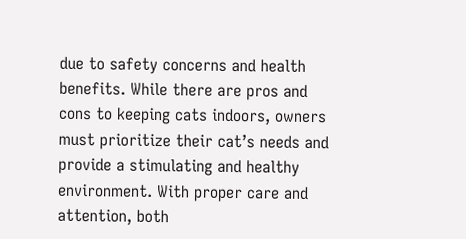due to safety concerns and health benefits. While there are pros and cons to keeping cats indoors, owners must prioritize their cat’s needs and provide a stimulating and healthy environment. With proper care and attention, both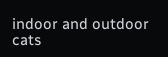indoor and outdoor cats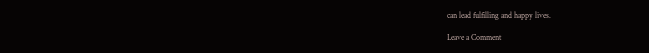can lead fulfilling and happy lives.

Leave a Comment